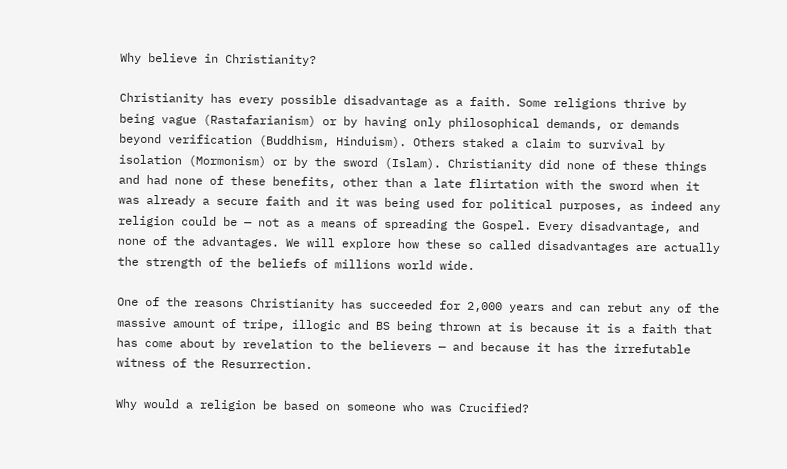Why believe in Christianity?

Christianity has every possible disadvantage as a faith. Some religions thrive by being vague (Rastafarianism) or by having only philosophical demands, or demands beyond verification (Buddhism, Hinduism). Others staked a claim to survival by isolation (Mormonism) or by the sword (Islam). Christianity did none of these things and had none of these benefits, other than a late flirtation with the sword when it was already a secure faith and it was being used for political purposes, as indeed any religion could be — not as a means of spreading the Gospel. Every disadvantage, and none of the advantages. We will explore how these so called disadvantages are actually the strength of the beliefs of millions world wide.

One of the reasons Christianity has succeeded for 2,000 years and can rebut any of the massive amount of tripe, illogic and BS being thrown at is because it is a faith that has come about by revelation to the believers — and because it has the irrefutable witness of the Resurrection.

Why would a religion be based on someone who was Crucified?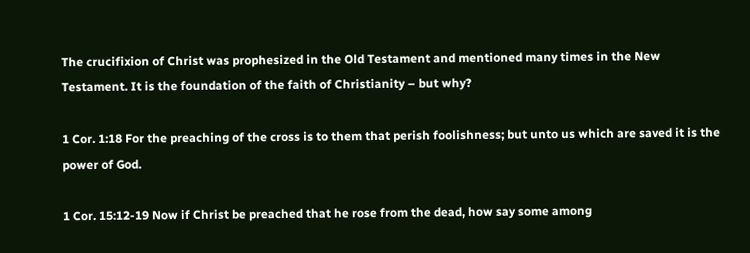The crucifixion of Christ was prophesized in the Old Testament and mentioned many times in the New Testament. It is the foundation of the faith of Christianity – but why?

1 Cor. 1:18 For the preaching of the cross is to them that perish foolishness; but unto us which are saved it is the power of God.

1 Cor. 15:12-19 Now if Christ be preached that he rose from the dead, how say some among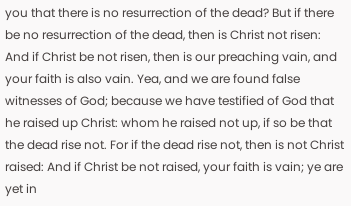you that there is no resurrection of the dead? But if there be no resurrection of the dead, then is Christ not risen: And if Christ be not risen, then is our preaching vain, and your faith is also vain. Yea, and we are found false witnesses of God; because we have testified of God that he raised up Christ: whom he raised not up, if so be that the dead rise not. For if the dead rise not, then is not Christ raised: And if Christ be not raised, your faith is vain; ye are yet in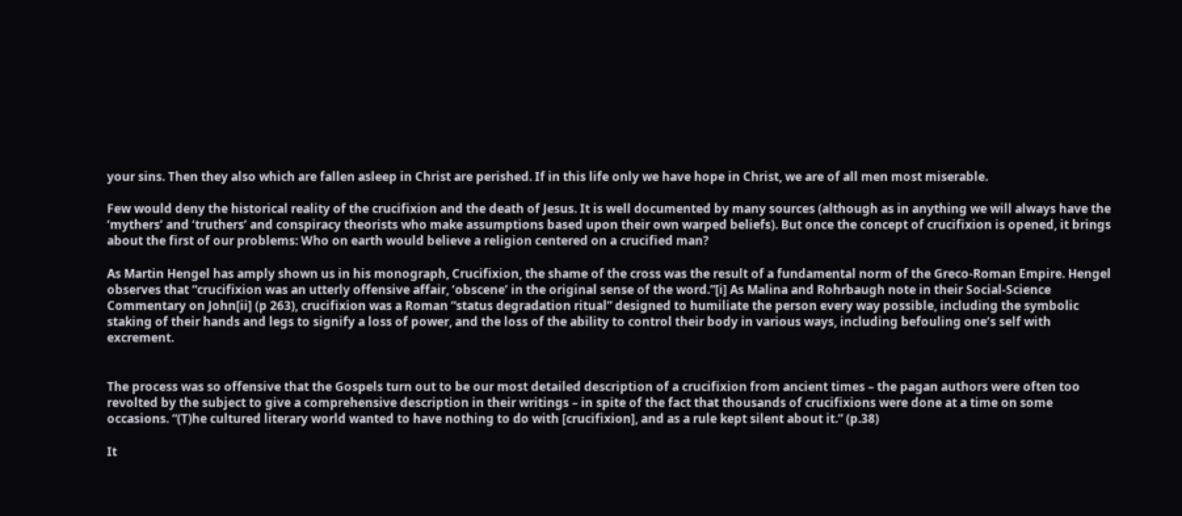your sins. Then they also which are fallen asleep in Christ are perished. If in this life only we have hope in Christ, we are of all men most miserable.

Few would deny the historical reality of the crucifixion and the death of Jesus. It is well documented by many sources (although as in anything we will always have the ‘mythers’ and ‘truthers’ and conspiracy theorists who make assumptions based upon their own warped beliefs). But once the concept of crucifixion is opened, it brings about the first of our problems: Who on earth would believe a religion centered on a crucified man?

As Martin Hengel has amply shown us in his monograph, Crucifixion, the shame of the cross was the result of a fundamental norm of the Greco-Roman Empire. Hengel observes that “crucifixion was an utterly offensive affair, ‘obscene’ in the original sense of the word.”[i] As Malina and Rohrbaugh note in their Social-Science Commentary on John[ii] (p 263), crucifixion was a Roman “status degradation ritual” designed to humiliate the person every way possible, including the symbolic staking of their hands and legs to signify a loss of power, and the loss of the ability to control their body in various ways, including befouling one’s self with excrement.


The process was so offensive that the Gospels turn out to be our most detailed description of a crucifixion from ancient times – the pagan authors were often too revolted by the subject to give a comprehensive description in their writings – in spite of the fact that thousands of crucifixions were done at a time on some occasions. “(T)he cultured literary world wanted to have nothing to do with [crucifixion], and as a rule kept silent about it.” (p.38)

It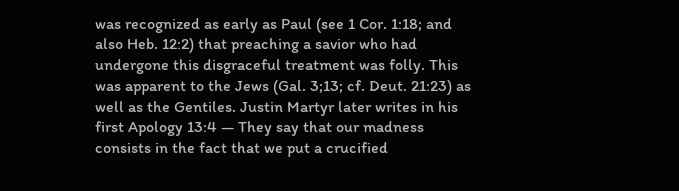was recognized as early as Paul (see 1 Cor. 1:18; and also Heb. 12:2) that preaching a savior who had undergone this disgraceful treatment was folly. This was apparent to the Jews (Gal. 3;13; cf. Deut. 21:23) as well as the Gentiles. Justin Martyr later writes in his first Apology 13:4 — They say that our madness consists in the fact that we put a crucified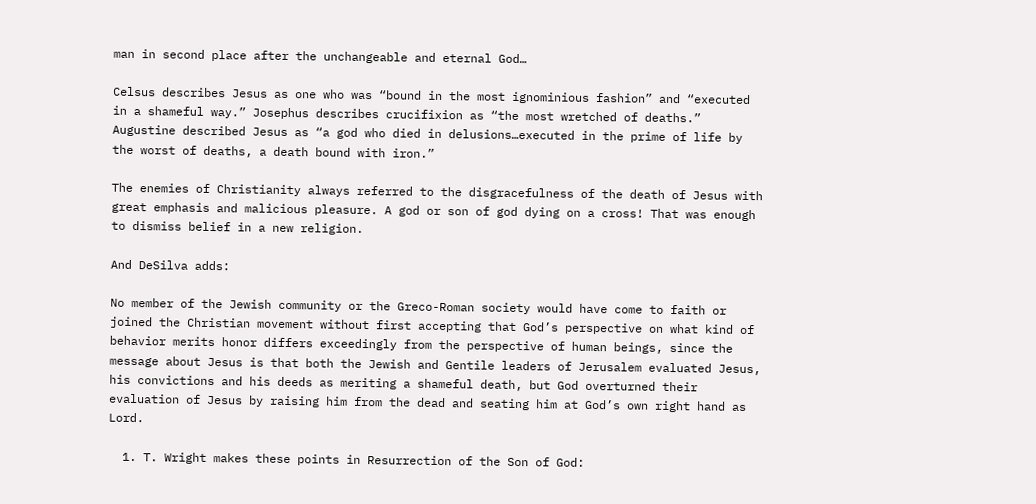man in second place after the unchangeable and eternal God…

Celsus describes Jesus as one who was “bound in the most ignominious fashion” and “executed in a shameful way.” Josephus describes crucifixion as “the most wretched of deaths.” Augustine described Jesus as “a god who died in delusions…executed in the prime of life by the worst of deaths, a death bound with iron.”

The enemies of Christianity always referred to the disgracefulness of the death of Jesus with great emphasis and malicious pleasure. A god or son of god dying on a cross! That was enough to dismiss belief in a new religion.

And DeSilva adds:

No member of the Jewish community or the Greco-Roman society would have come to faith or joined the Christian movement without first accepting that God’s perspective on what kind of behavior merits honor differs exceedingly from the perspective of human beings, since the message about Jesus is that both the Jewish and Gentile leaders of Jerusalem evaluated Jesus, his convictions and his deeds as meriting a shameful death, but God overturned their evaluation of Jesus by raising him from the dead and seating him at God’s own right hand as Lord.

  1. T. Wright makes these points in Resurrection of the Son of God: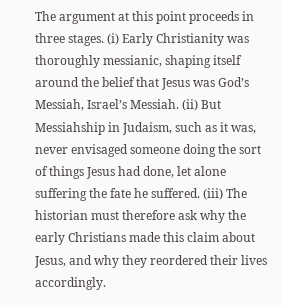The argument at this point proceeds in three stages. (i) Early Christianity was thoroughly messianic, shaping itself around the belief that Jesus was God’s Messiah, Israel’s Messiah. (ii) But Messiahship in Judaism, such as it was, never envisaged someone doing the sort of things Jesus had done, let alone suffering the fate he suffered. (iii) The historian must therefore ask why the early Christians made this claim about Jesus, and why they reordered their lives accordingly.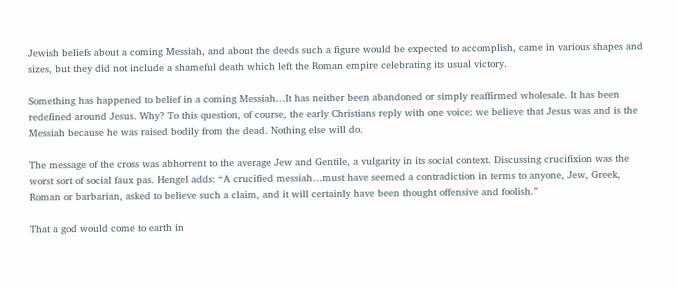Jewish beliefs about a coming Messiah, and about the deeds such a figure would be expected to accomplish, came in various shapes and sizes, but they did not include a shameful death which left the Roman empire celebrating its usual victory.

Something has happened to belief in a coming Messiah…It has neither been abandoned or simply reaffirmed wholesale. It has been redefined around Jesus. Why? To this question, of course, the early Christians reply with one voice: we believe that Jesus was and is the Messiah because he was raised bodily from the dead. Nothing else will do.

The message of the cross was abhorrent to the average Jew and Gentile, a vulgarity in its social context. Discussing crucifixion was the worst sort of social faux pas. Hengel adds: “A crucified messiah…must have seemed a contradiction in terms to anyone, Jew, Greek, Roman or barbarian, asked to believe such a claim, and it will certainly have been thought offensive and foolish.”

That a god would come to earth in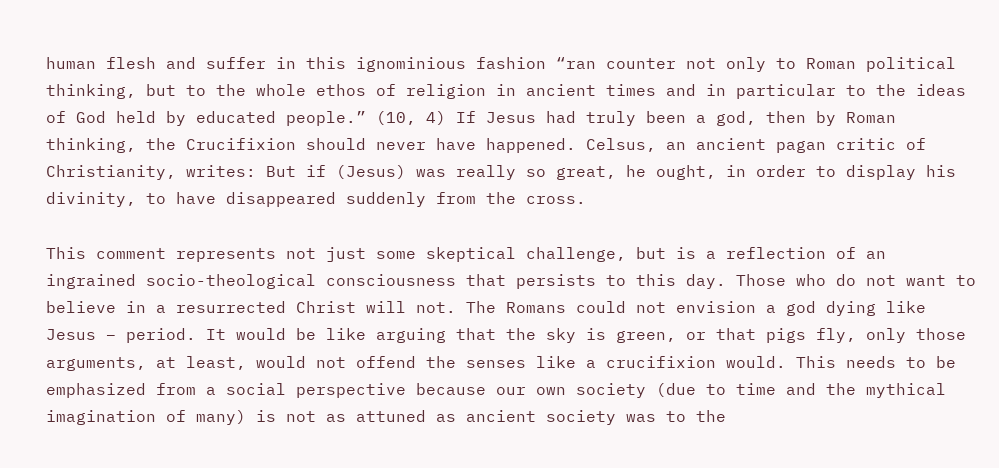human flesh and suffer in this ignominious fashion “ran counter not only to Roman political thinking, but to the whole ethos of religion in ancient times and in particular to the ideas of God held by educated people.” (10, 4) If Jesus had truly been a god, then by Roman thinking, the Crucifixion should never have happened. Celsus, an ancient pagan critic of Christianity, writes: But if (Jesus) was really so great, he ought, in order to display his divinity, to have disappeared suddenly from the cross.

This comment represents not just some skeptical challenge, but is a reflection of an ingrained socio-theological consciousness that persists to this day. Those who do not want to believe in a resurrected Christ will not. The Romans could not envision a god dying like Jesus – period. It would be like arguing that the sky is green, or that pigs fly, only those arguments, at least, would not offend the senses like a crucifixion would. This needs to be emphasized from a social perspective because our own society (due to time and the mythical imagination of many) is not as attuned as ancient society was to the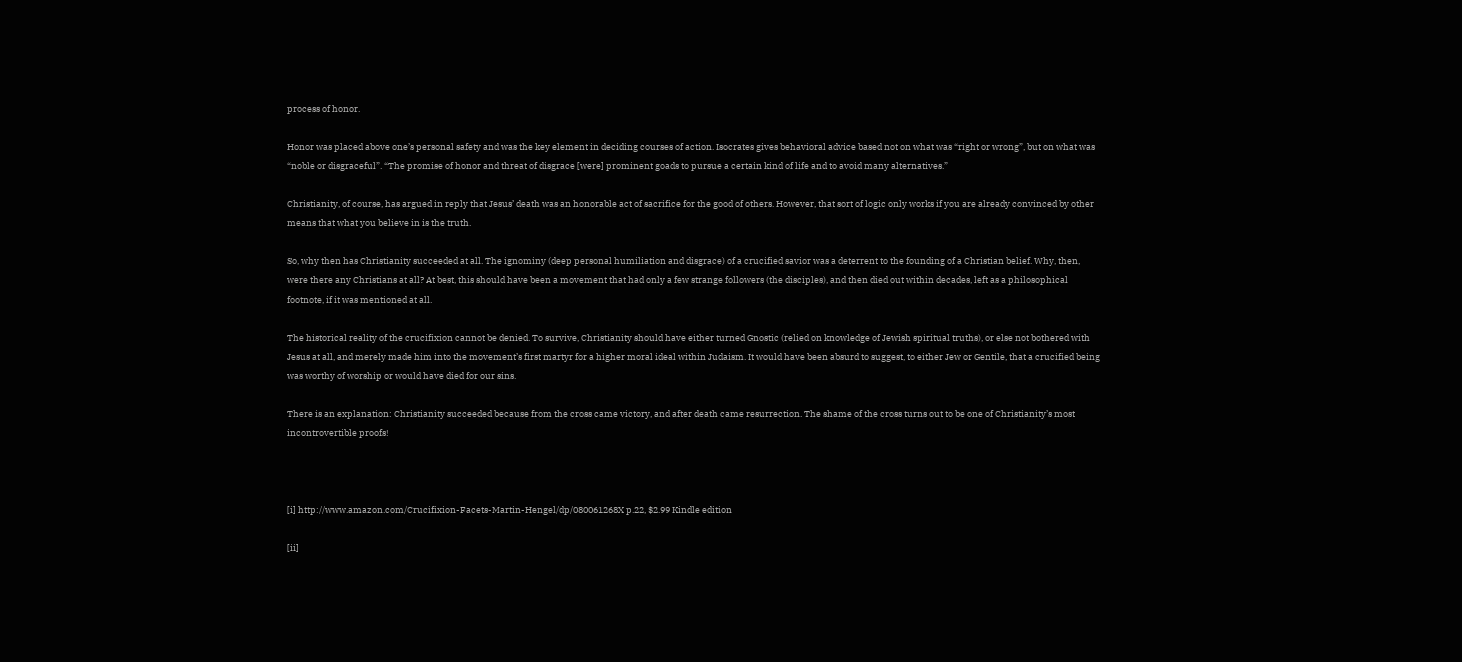process of honor.

Honor was placed above one’s personal safety and was the key element in deciding courses of action. Isocrates gives behavioral advice based not on what was “right or wrong”, but on what was “noble or disgraceful”. “The promise of honor and threat of disgrace [were] prominent goads to pursue a certain kind of life and to avoid many alternatives.”

Christianity, of course, has argued in reply that Jesus’ death was an honorable act of sacrifice for the good of others. However, that sort of logic only works if you are already convinced by other means that what you believe in is the truth.

So, why then has Christianity succeeded at all. The ignominy (deep personal humiliation and disgrace) of a crucified savior was a deterrent to the founding of a Christian belief. Why, then, were there any Christians at all? At best, this should have been a movement that had only a few strange followers (the disciples), and then died out within decades, left as a philosophical footnote, if it was mentioned at all.

The historical reality of the crucifixion cannot be denied. To survive, Christianity should have either turned Gnostic (relied on knowledge of Jewish spiritual truths), or else not bothered with Jesus at all, and merely made him into the movement’s first martyr for a higher moral ideal within Judaism. It would have been absurd to suggest, to either Jew or Gentile, that a crucified being was worthy of worship or would have died for our sins.

There is an explanation: Christianity succeeded because from the cross came victory, and after death came resurrection. The shame of the cross turns out to be one of Christianity’s most incontrovertible proofs!



[i] http://www.amazon.com/Crucifixion-Facets-Martin-Hengel/dp/080061268X p.22, $2.99 Kindle edition

[ii]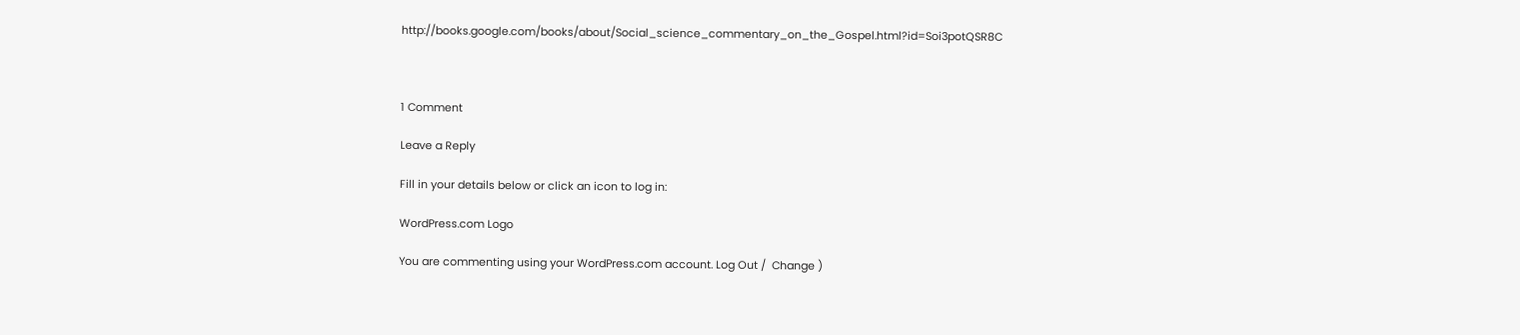http://books.google.com/books/about/Social_science_commentary_on_the_Gospel.html?id=Soi3potQSR8C



1 Comment

Leave a Reply

Fill in your details below or click an icon to log in:

WordPress.com Logo

You are commenting using your WordPress.com account. Log Out /  Change )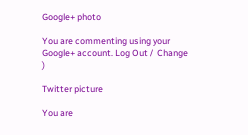Google+ photo

You are commenting using your Google+ account. Log Out /  Change )

Twitter picture

You are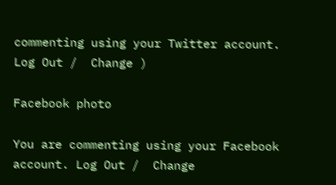commenting using your Twitter account. Log Out /  Change )

Facebook photo

You are commenting using your Facebook account. Log Out /  Change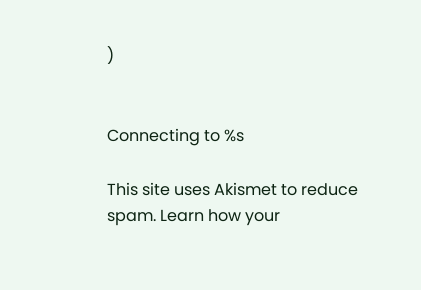)


Connecting to %s

This site uses Akismet to reduce spam. Learn how your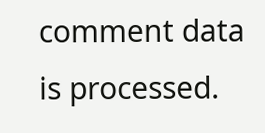comment data is processed.